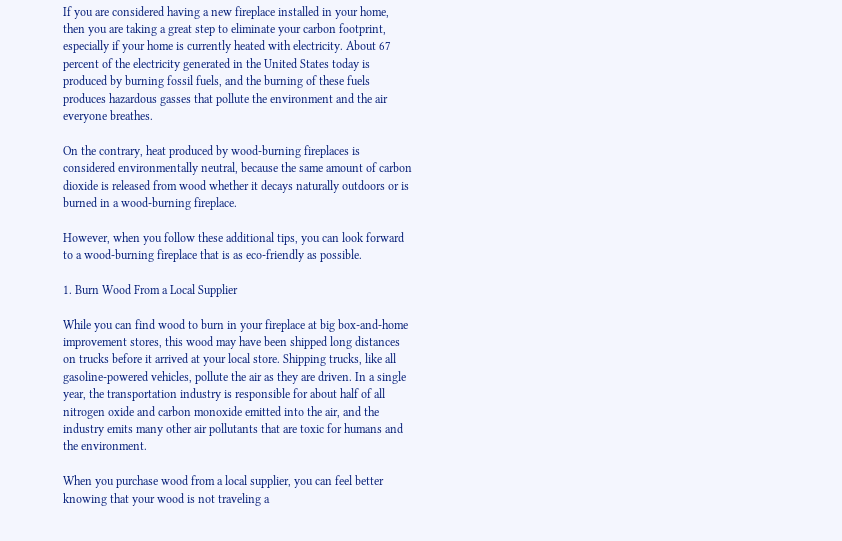If you are considered having a new fireplace installed in your home, then you are taking a great step to eliminate your carbon footprint, especially if your home is currently heated with electricity. About 67 percent of the electricity generated in the United States today is produced by burning fossil fuels, and the burning of these fuels produces hazardous gasses that pollute the environment and the air everyone breathes.

On the contrary, heat produced by wood-burning fireplaces is considered environmentally neutral, because the same amount of carbon dioxide is released from wood whether it decays naturally outdoors or is burned in a wood-burning fireplace.

However, when you follow these additional tips, you can look forward to a wood-burning fireplace that is as eco-friendly as possible.

1. Burn Wood From a Local Supplier

While you can find wood to burn in your fireplace at big box-and-home improvement stores, this wood may have been shipped long distances on trucks before it arrived at your local store. Shipping trucks, like all gasoline-powered vehicles, pollute the air as they are driven. In a single year, the transportation industry is responsible for about half of all nitrogen oxide and carbon monoxide emitted into the air, and the industry emits many other air pollutants that are toxic for humans and the environment.

When you purchase wood from a local supplier, you can feel better knowing that your wood is not traveling a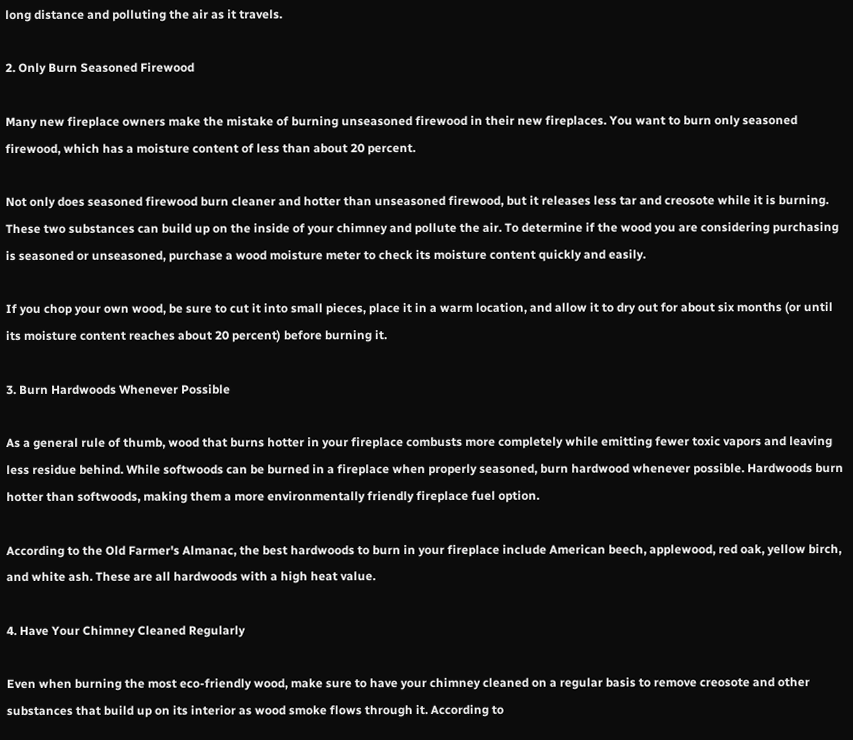long distance and polluting the air as it travels.

2. Only Burn Seasoned Firewood

Many new fireplace owners make the mistake of burning unseasoned firewood in their new fireplaces. You want to burn only seasoned firewood, which has a moisture content of less than about 20 percent.

Not only does seasoned firewood burn cleaner and hotter than unseasoned firewood, but it releases less tar and creosote while it is burning. These two substances can build up on the inside of your chimney and pollute the air. To determine if the wood you are considering purchasing is seasoned or unseasoned, purchase a wood moisture meter to check its moisture content quickly and easily.

If you chop your own wood, be sure to cut it into small pieces, place it in a warm location, and allow it to dry out for about six months (or until its moisture content reaches about 20 percent) before burning it.

3. Burn Hardwoods Whenever Possible

As a general rule of thumb, wood that burns hotter in your fireplace combusts more completely while emitting fewer toxic vapors and leaving less residue behind. While softwoods can be burned in a fireplace when properly seasoned, burn hardwood whenever possible. Hardwoods burn hotter than softwoods, making them a more environmentally friendly fireplace fuel option.

According to the Old Farmer's Almanac, the best hardwoods to burn in your fireplace include American beech, applewood, red oak, yellow birch, and white ash. These are all hardwoods with a high heat value.

4. Have Your Chimney Cleaned Regularly

Even when burning the most eco-friendly wood, make sure to have your chimney cleaned on a regular basis to remove creosote and other substances that build up on its interior as wood smoke flows through it. According to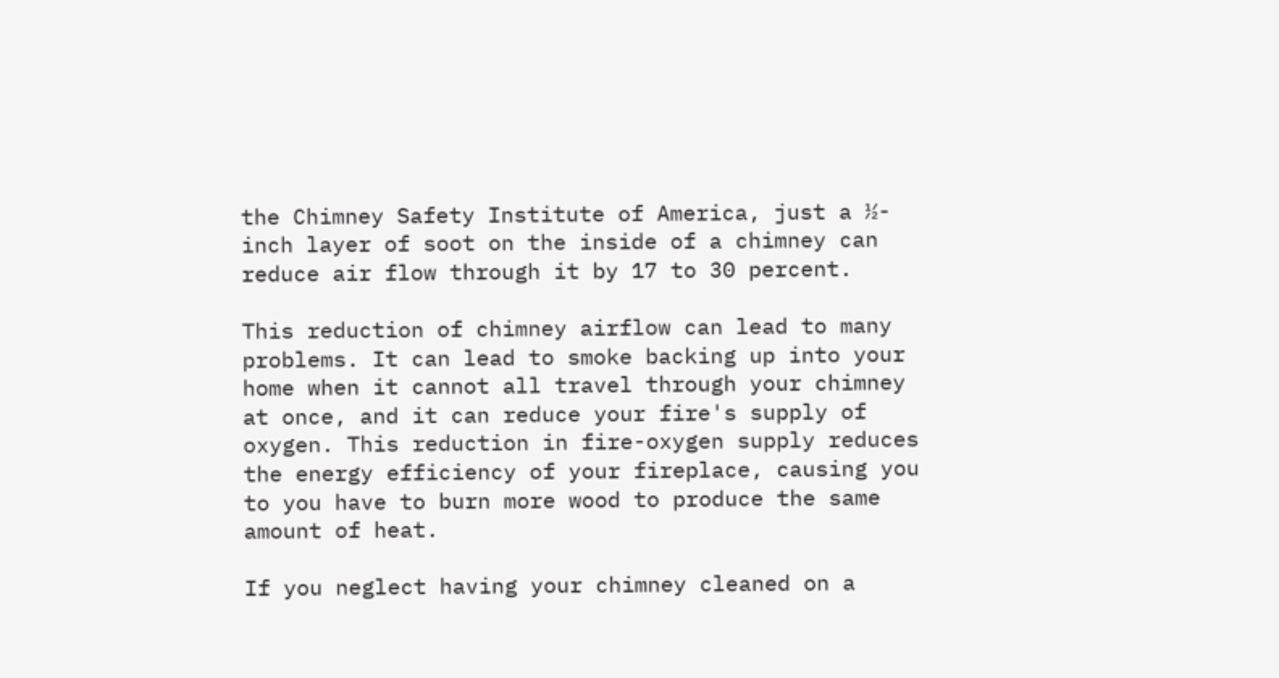the Chimney Safety Institute of America, just a ½-inch layer of soot on the inside of a chimney can reduce air flow through it by 17 to 30 percent.

This reduction of chimney airflow can lead to many problems. It can lead to smoke backing up into your home when it cannot all travel through your chimney at once, and it can reduce your fire's supply of oxygen. This reduction in fire-oxygen supply reduces the energy efficiency of your fireplace, causing you to you have to burn more wood to produce the same amount of heat.

If you neglect having your chimney cleaned on a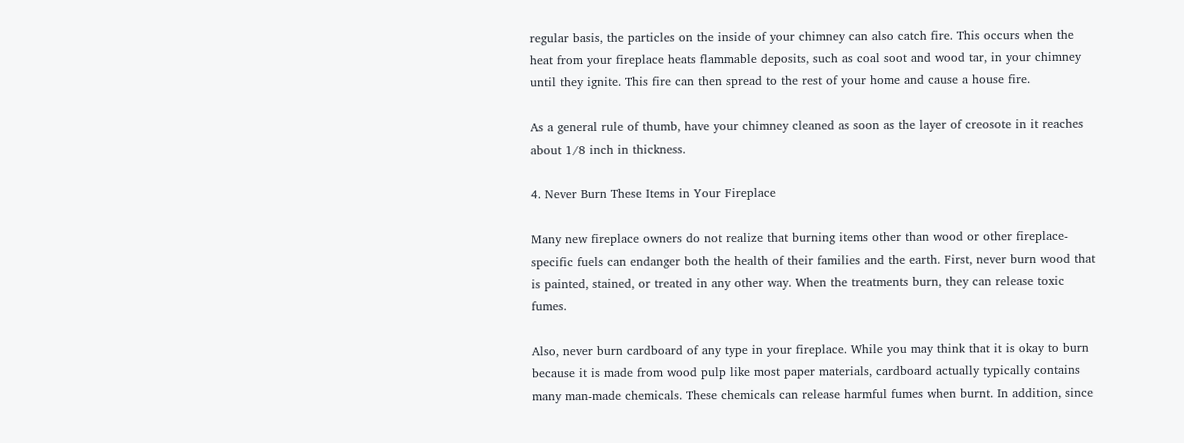regular basis, the particles on the inside of your chimney can also catch fire. This occurs when the heat from your fireplace heats flammable deposits, such as coal soot and wood tar, in your chimney until they ignite. This fire can then spread to the rest of your home and cause a house fire.

As a general rule of thumb, have your chimney cleaned as soon as the layer of creosote in it reaches about 1/8 inch in thickness.

4. Never Burn These Items in Your Fireplace

Many new fireplace owners do not realize that burning items other than wood or other fireplace-specific fuels can endanger both the health of their families and the earth. First, never burn wood that is painted, stained, or treated in any other way. When the treatments burn, they can release toxic fumes.

Also, never burn cardboard of any type in your fireplace. While you may think that it is okay to burn because it is made from wood pulp like most paper materials, cardboard actually typically contains many man-made chemicals. These chemicals can release harmful fumes when burnt. In addition, since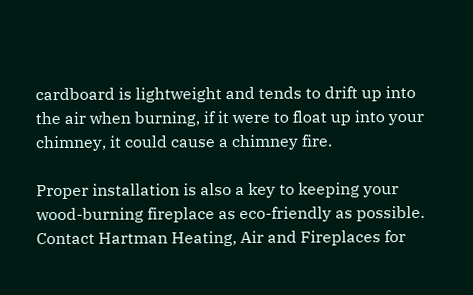cardboard is lightweight and tends to drift up into the air when burning, if it were to float up into your chimney, it could cause a chimney fire.

Proper installation is also a key to keeping your wood-burning fireplace as eco-friendly as possible. Contact Hartman Heating, Air and Fireplaces for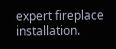expert fireplace installation.